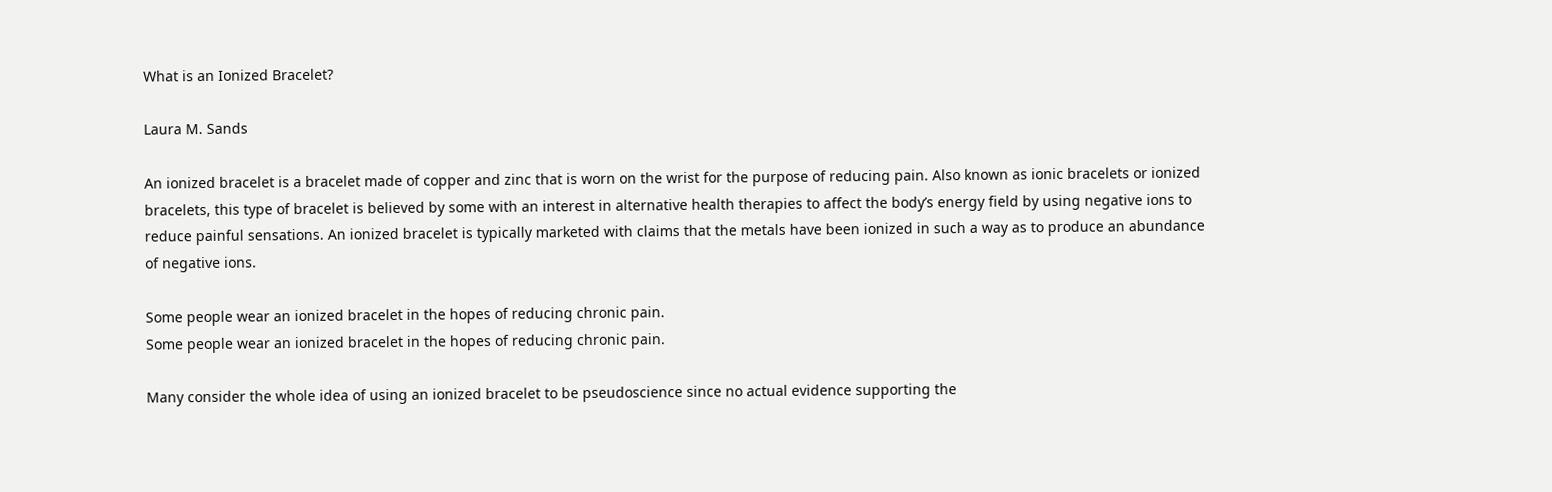What is an Ionized Bracelet?

Laura M. Sands

An ionized bracelet is a bracelet made of copper and zinc that is worn on the wrist for the purpose of reducing pain. Also known as ionic bracelets or ionized bracelets, this type of bracelet is believed by some with an interest in alternative health therapies to affect the body’s energy field by using negative ions to reduce painful sensations. An ionized bracelet is typically marketed with claims that the metals have been ionized in such a way as to produce an abundance of negative ions.

Some people wear an ionized bracelet in the hopes of reducing chronic pain.
Some people wear an ionized bracelet in the hopes of reducing chronic pain.

Many consider the whole idea of using an ionized bracelet to be pseudoscience since no actual evidence supporting the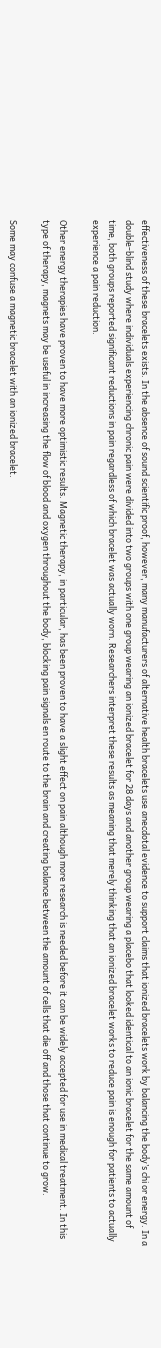effectiveness of these bracelets exists. In the absence of sound scientific proof, however, many manufacturers of alternative health bracelets use anecdotal evidence to support claims that ionized bracelets work by balancing the body’s chi or energy. In a double-blind study where individuals experiencing chronic pain were divided into two groups with one group wearing an ionized bracelet for 28 days and another group wearing a placebo that looked identical to an ionic bracelet for the same amount of time, both groups reported significant reductions in pain regardless of which bracelet was actually worn. Researchers interpret these results as meaning that merely thinking that an ionized bracelet works to reduce pain is enough for patients to actually experience a pain reduction.

Other energy therapies have proven to have more optimistic results. Magnetic therapy, in particular, has been proven to have a slight effect on pain although more research is needed before it can be widely accepted for use in medical treatment. In this type of therapy, magnets may be useful in increasing the flow of blood and oxygen throughout the body, blocking pain signals en route to the brain and creating balance between the amount of cells that die off and those that continue to grow.

Some may confuse a magnetic bracelet with an ionized bracelet.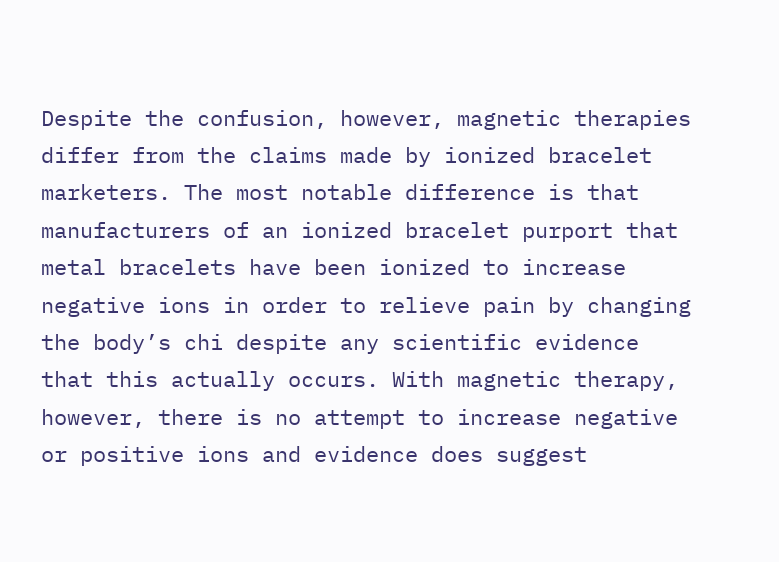Despite the confusion, however, magnetic therapies differ from the claims made by ionized bracelet marketers. The most notable difference is that manufacturers of an ionized bracelet purport that metal bracelets have been ionized to increase negative ions in order to relieve pain by changing the body’s chi despite any scientific evidence that this actually occurs. With magnetic therapy, however, there is no attempt to increase negative or positive ions and evidence does suggest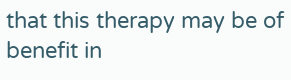that this therapy may be of benefit in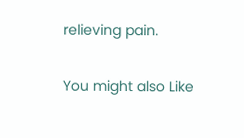relieving pain.

You might also Like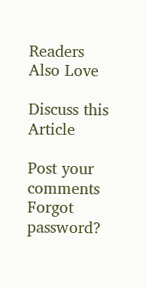Readers Also Love

Discuss this Article

Post your comments
Forgot password?